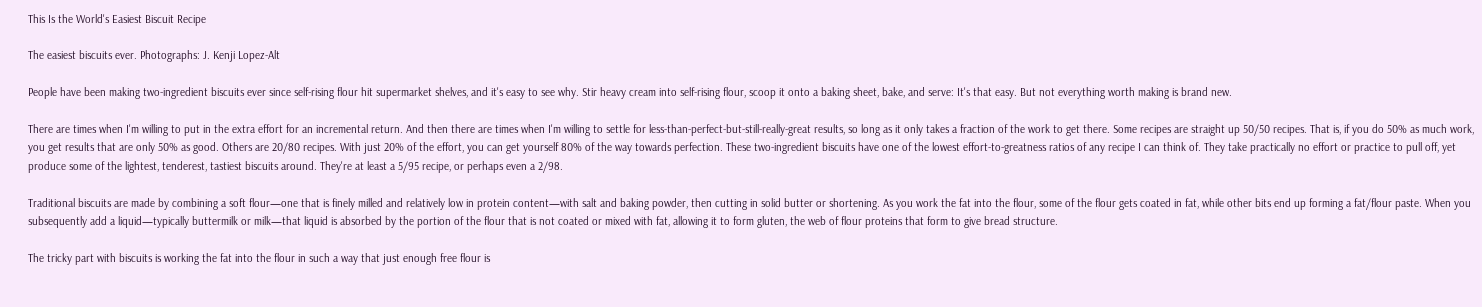This Is the World's Easiest Biscuit Recipe

The easiest biscuits ever. Photographs: J. Kenji Lopez-Alt

People have been making two-ingredient biscuits ever since self-rising flour hit supermarket shelves, and it's easy to see why. Stir heavy cream into self-rising flour, scoop it onto a baking sheet, bake, and serve: It's that easy. But not everything worth making is brand new.

There are times when I'm willing to put in the extra effort for an incremental return. And then there are times when I'm willing to settle for less-than-perfect-but-still-really-great results, so long as it only takes a fraction of the work to get there. Some recipes are straight up 50/50 recipes. That is, if you do 50% as much work, you get results that are only 50% as good. Others are 20/80 recipes. With just 20% of the effort, you can get yourself 80% of the way towards perfection. These two-ingredient biscuits have one of the lowest effort-to-greatness ratios of any recipe I can think of. They take practically no effort or practice to pull off, yet produce some of the lightest, tenderest, tastiest biscuits around. They're at least a 5/95 recipe, or perhaps even a 2/98.

Traditional biscuits are made by combining a soft flour—one that is finely milled and relatively low in protein content—with salt and baking powder, then cutting in solid butter or shortening. As you work the fat into the flour, some of the flour gets coated in fat, while other bits end up forming a fat/flour paste. When you subsequently add a liquid—typically buttermilk or milk—that liquid is absorbed by the portion of the flour that is not coated or mixed with fat, allowing it to form gluten, the web of flour proteins that form to give bread structure.

The tricky part with biscuits is working the fat into the flour in such a way that just enough free flour is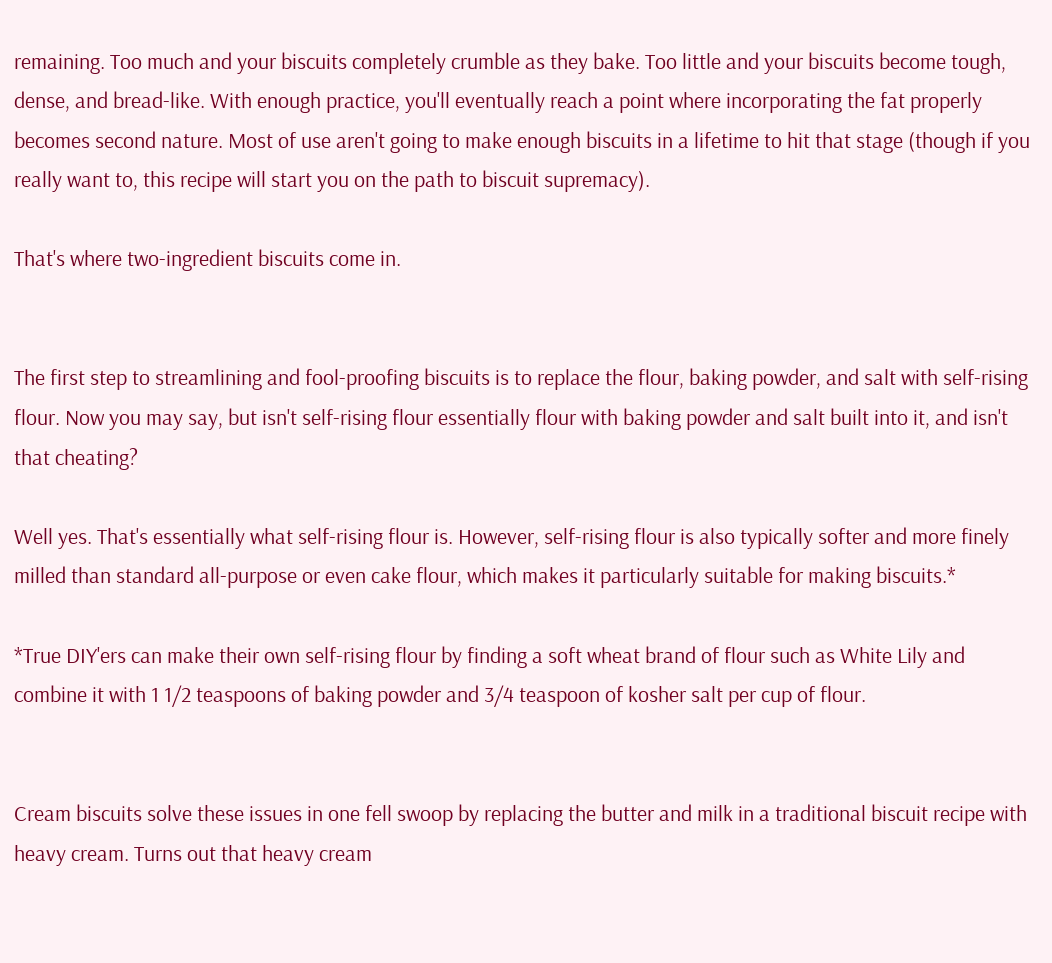remaining. Too much and your biscuits completely crumble as they bake. Too little and your biscuits become tough, dense, and bread-like. With enough practice, you'll eventually reach a point where incorporating the fat properly becomes second nature. Most of use aren't going to make enough biscuits in a lifetime to hit that stage (though if you really want to, this recipe will start you on the path to biscuit supremacy).

That's where two-ingredient biscuits come in.


The first step to streamlining and fool-proofing biscuits is to replace the flour, baking powder, and salt with self-rising flour. Now you may say, but isn't self-rising flour essentially flour with baking powder and salt built into it, and isn't that cheating?

Well yes. That's essentially what self-rising flour is. However, self-rising flour is also typically softer and more finely milled than standard all-purpose or even cake flour, which makes it particularly suitable for making biscuits.*

*True DIY'ers can make their own self-rising flour by finding a soft wheat brand of flour such as White Lily and combine it with 1 1/2 teaspoons of baking powder and 3/4 teaspoon of kosher salt per cup of flour.


Cream biscuits solve these issues in one fell swoop by replacing the butter and milk in a traditional biscuit recipe with heavy cream. Turns out that heavy cream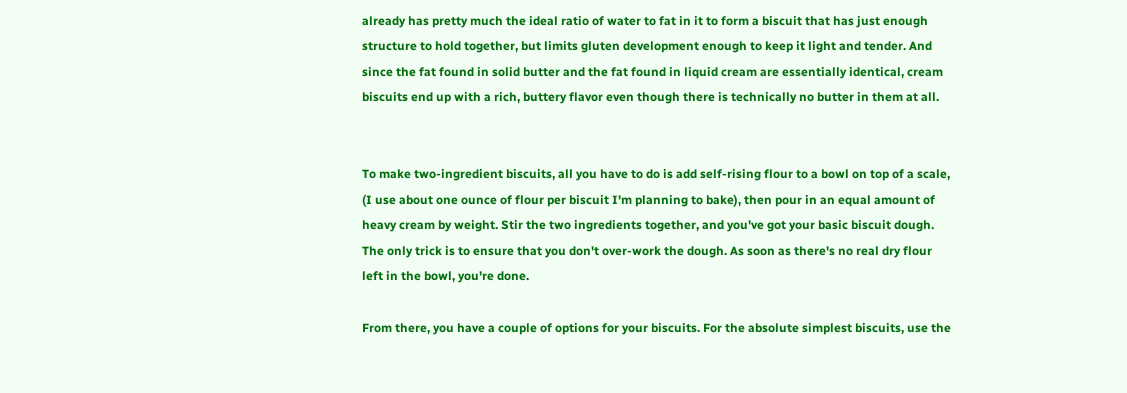already has pretty much the ideal ratio of water to fat in it to form a biscuit that has just enough structure to hold together, but limits gluten development enough to keep it light and tender. And since the fat found in solid butter and the fat found in liquid cream are essentially identical, cream biscuits end up with a rich, buttery flavor even though there is technically no butter in them at all.


To make two-ingredient biscuits, all you have to do is add self-rising flour to a bowl on top of a scale, (I use about one ounce of flour per biscuit I'm planning to bake), then pour in an equal amount of heavy cream by weight. Stir the two ingredients together, and you've got your basic biscuit dough. The only trick is to ensure that you don't over-work the dough. As soon as there's no real dry flour left in the bowl, you're done.

From there, you have a couple of options for your biscuits. For the absolute simplest biscuits, use the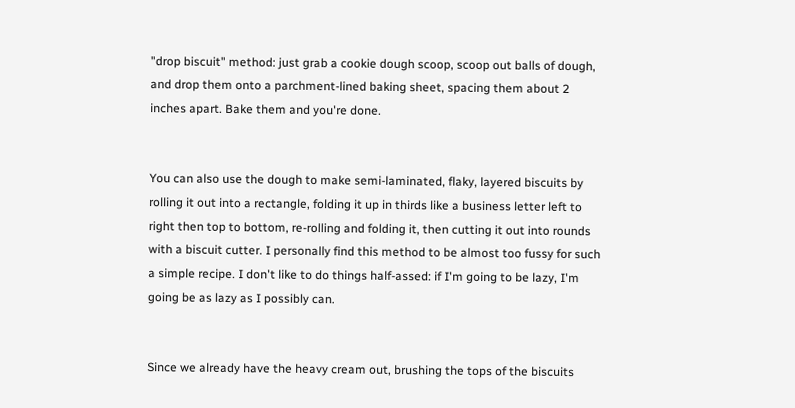"drop biscuit" method: just grab a cookie dough scoop, scoop out balls of dough, and drop them onto a parchment-lined baking sheet, spacing them about 2 inches apart. Bake them and you're done.


You can also use the dough to make semi-laminated, flaky, layered biscuits by rolling it out into a rectangle, folding it up in thirds like a business letter left to right then top to bottom, re-rolling and folding it, then cutting it out into rounds with a biscuit cutter. I personally find this method to be almost too fussy for such a simple recipe. I don't like to do things half-assed: if I'm going to be lazy, I'm going be as lazy as I possibly can.


Since we already have the heavy cream out, brushing the tops of the biscuits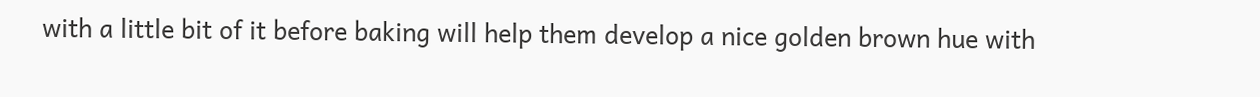with a little bit of it before baking will help them develop a nice golden brown hue with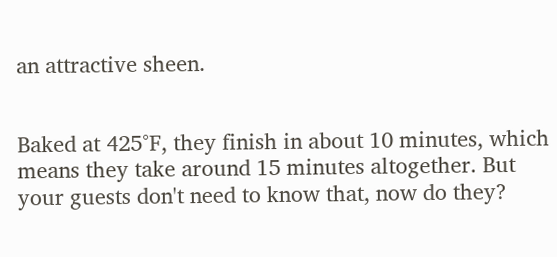an attractive sheen.


Baked at 425°F, they finish in about 10 minutes, which means they take around 15 minutes altogether. But your guests don't need to know that, now do they?